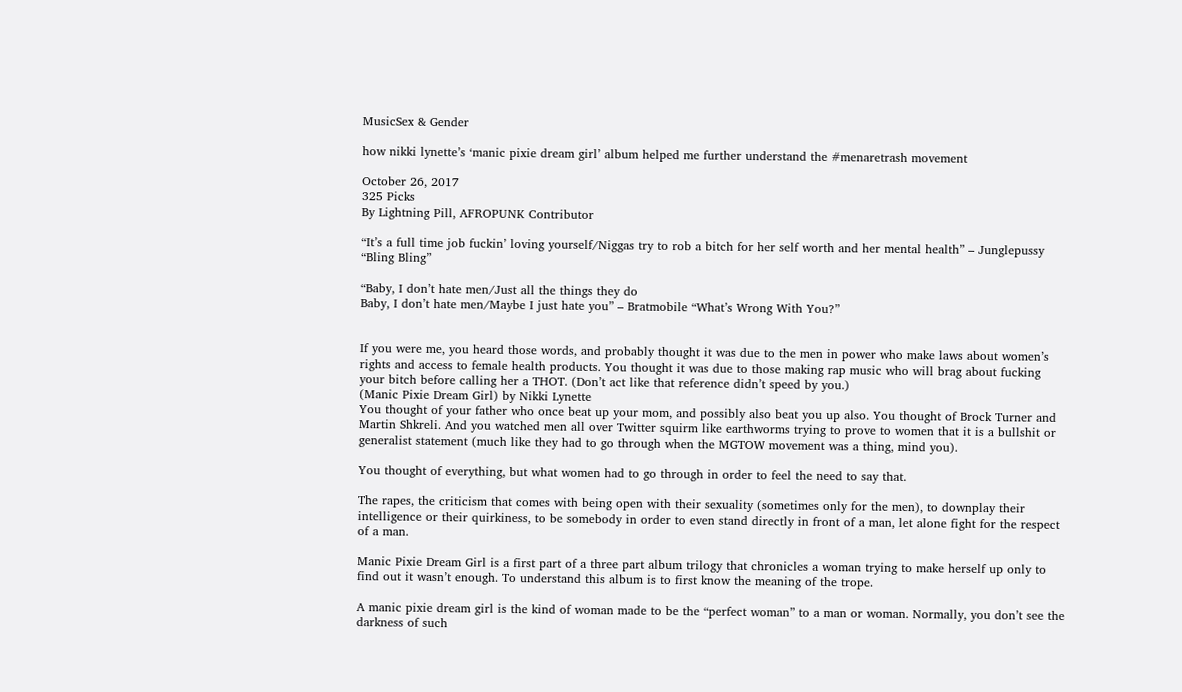MusicSex & Gender

how nikki lynette’s ‘manic pixie dream girl’ album helped me further understand the #menaretrash movement

October 26, 2017
325 Picks
By Lightning Pill, AFROPUNK Contributor

“It’s a full time job fuckin’ loving yourself/Niggas try to rob a bitch for her self worth and her mental health” – Junglepussy “Bling Bling”

“Baby, I don’t hate men/Just all the things they do
Baby, I don’t hate men/Maybe I just hate you” – Bratmobile “What’s Wrong With You?”


If you were me, you heard those words, and probably thought it was due to the men in power who make laws about women’s rights and access to female health products. You thought it was due to those making rap music who will brag about fucking your bitch before calling her a THOT. (Don’t act like that reference didn’t speed by you.)
(Manic Pixie Dream Girl) by Nikki Lynette
You thought of your father who once beat up your mom, and possibly also beat you up also. You thought of Brock Turner and Martin Shkreli. And you watched men all over Twitter squirm like earthworms trying to prove to women that it is a bullshit or generalist statement (much like they had to go through when the MGTOW movement was a thing, mind you).

You thought of everything, but what women had to go through in order to feel the need to say that.

The rapes, the criticism that comes with being open with their sexuality (sometimes only for the men), to downplay their intelligence or their quirkiness, to be somebody in order to even stand directly in front of a man, let alone fight for the respect of a man.

Manic Pixie Dream Girl is a first part of a three part album trilogy that chronicles a woman trying to make herself up only to find out it wasn’t enough. To understand this album is to first know the meaning of the trope.

A manic pixie dream girl is the kind of woman made to be the “perfect woman” to a man or woman. Normally, you don’t see the darkness of such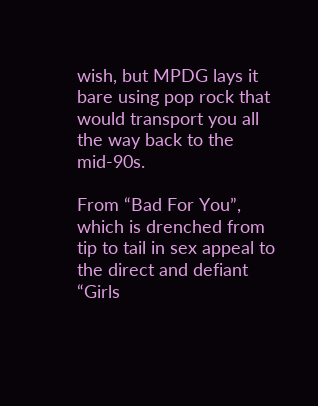wish, but MPDG lays it bare using pop rock that would transport you all the way back to the mid-90s.

From “Bad For You”, which is drenched from tip to tail in sex appeal to the direct and defiant “Girls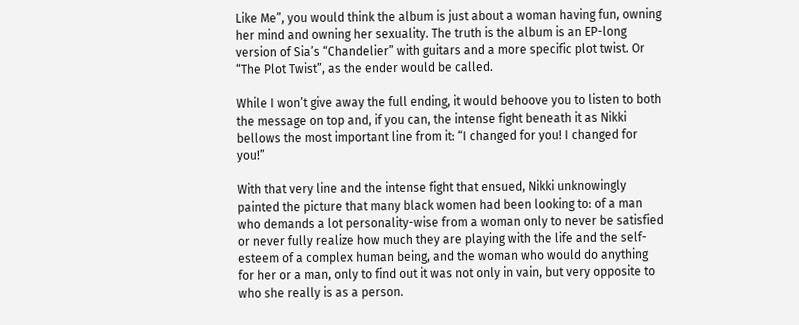Like Me”, you would think the album is just about a woman having fun, owning her mind and owning her sexuality. The truth is the album is an EP-long version of Sia’s “Chandelier” with guitars and a more specific plot twist. Or “The Plot Twist”, as the ender would be called.

While I won’t give away the full ending, it would behoove you to listen to both the message on top and, if you can, the intense fight beneath it as Nikki bellows the most important line from it: “I changed for you! I changed for you!”

With that very line and the intense fight that ensued, Nikki unknowingly painted the picture that many black women had been looking to: of a man who demands a lot personality-wise from a woman only to never be satisfied or never fully realize how much they are playing with the life and the self-esteem of a complex human being, and the woman who would do anything for her or a man, only to find out it was not only in vain, but very opposite to who she really is as a person.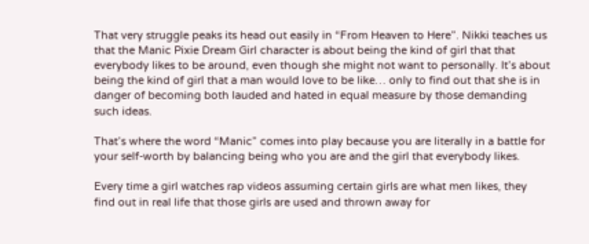That very struggle peaks its head out easily in “From Heaven to Here”. Nikki teaches us that the Manic Pixie Dream Girl character is about being the kind of girl that that everybody likes to be around, even though she might not want to personally. It’s about being the kind of girl that a man would love to be like… only to find out that she is in danger of becoming both lauded and hated in equal measure by those demanding such ideas.

That’s where the word “Manic” comes into play because you are literally in a battle for your self-worth by balancing being who you are and the girl that everybody likes.

Every time a girl watches rap videos assuming certain girls are what men likes, they find out in real life that those girls are used and thrown away for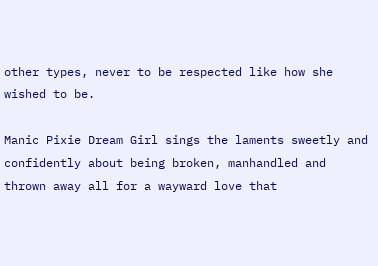other types, never to be respected like how she wished to be.

Manic Pixie Dream Girl sings the laments sweetly and confidently about being broken, manhandled and thrown away all for a wayward love that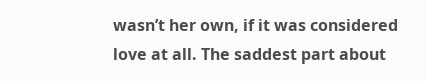wasn’t her own, if it was considered love at all. The saddest part about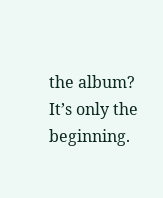the album? It’s only the beginning.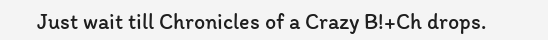Just wait till Chronicles of a Crazy B!+Ch drops.